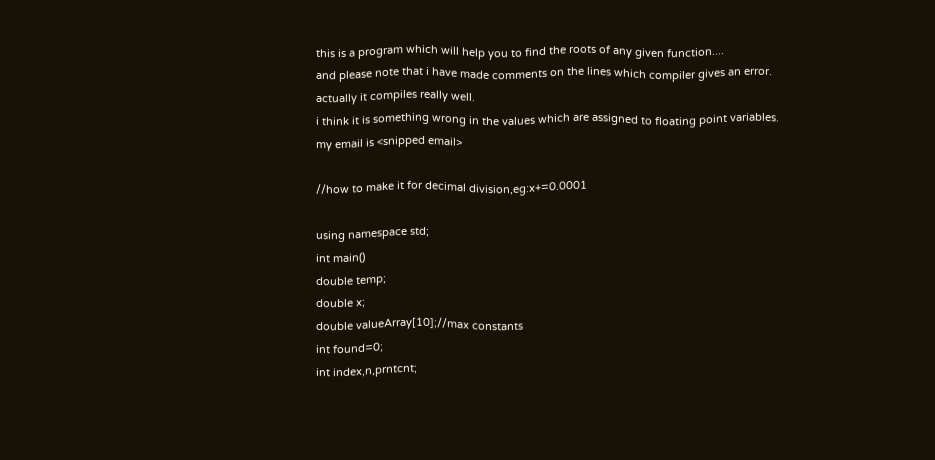this is a program which will help you to find the roots of any given function....
and please note that i have made comments on the lines which compiler gives an error.
actually it compiles really well.
i think it is something wrong in the values which are assigned to floating point variables.
my email is <snipped email>

//how to make it for decimal division,eg:x+=0.0001

using namespace std;
int main()
double temp;
double x;
double valueArray[10];//max constants
int found=0;
int index,n,prntcnt;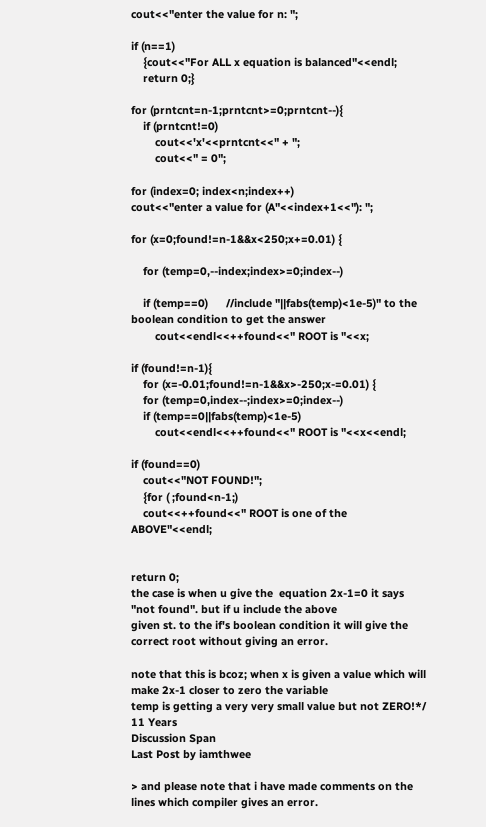cout<<"enter the value for n: ";

if (n==1)
    {cout<<"For ALL x equation is balanced"<<endl;
    return 0;}

for (prntcnt=n-1;prntcnt>=0;prntcnt--){
    if (prntcnt!=0)
        cout<<'x'<<prntcnt<<" + ";
        cout<<" = 0";

for (index=0; index<n;index++)
cout<<"enter a value for (A"<<index+1<<"): ";

for (x=0;found!=n-1&&x<250;x+=0.01) {

    for (temp=0,--index;index>=0;index--)

    if (temp==0)      //include "||fabs(temp)<1e-5)" to the boolean condition to get the answer
        cout<<endl<<++found<<" ROOT is "<<x;

if (found!=n-1){
    for (x=-0.01;found!=n-1&&x>-250;x-=0.01) {
    for (temp=0,index--;index>=0;index--)
    if (temp==0||fabs(temp)<1e-5)
        cout<<endl<<++found<<" ROOT is "<<x<<endl;

if (found==0)
    cout<<"NOT FOUND!";
    {for ( ;found<n-1;)
    cout<<++found<<" ROOT is one of the ABOVE"<<endl;


return 0;
the case is when u give the  equation 2x-1=0 it says "not found". but if u include the above
given st. to the if's boolean condition it will give the correct root without giving an error.

note that this is bcoz; when x is given a value which will make 2x-1 closer to zero the variable
temp is getting a very very small value but not ZERO!*/
11 Years
Discussion Span
Last Post by iamthwee

> and please note that i have made comments on the lines which compiler gives an error.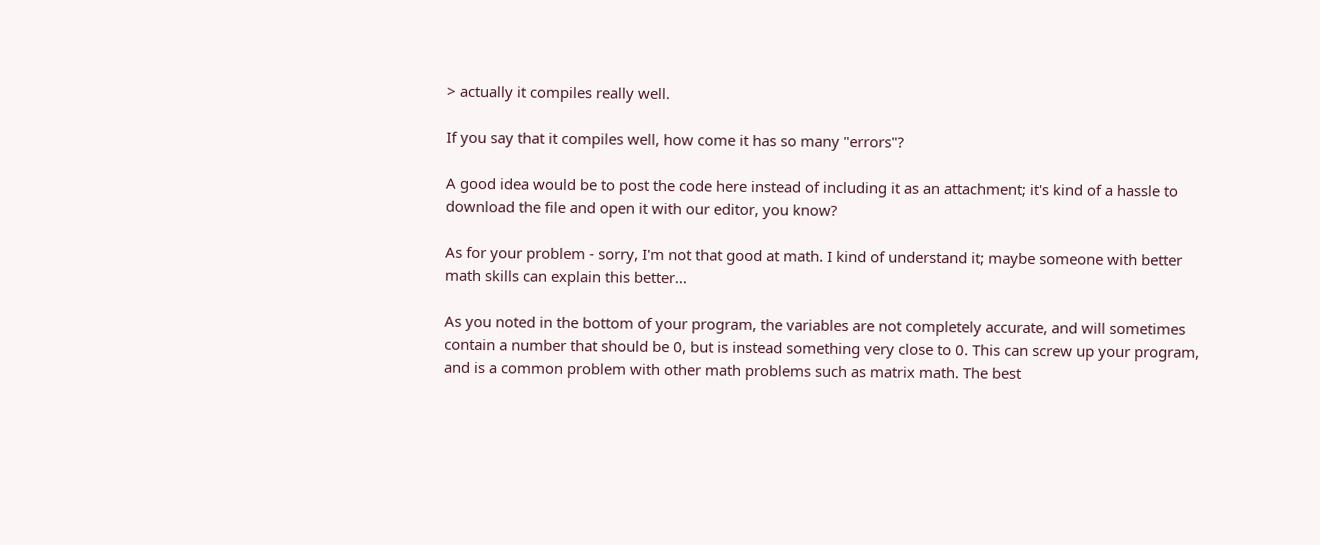> actually it compiles really well.

If you say that it compiles well, how come it has so many "errors"?

A good idea would be to post the code here instead of including it as an attachment; it's kind of a hassle to download the file and open it with our editor, you know?

As for your problem - sorry, I'm not that good at math. I kind of understand it; maybe someone with better math skills can explain this better...

As you noted in the bottom of your program, the variables are not completely accurate, and will sometimes contain a number that should be 0, but is instead something very close to 0. This can screw up your program, and is a common problem with other math problems such as matrix math. The best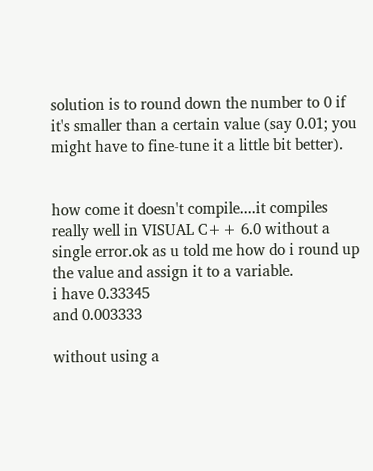solution is to round down the number to 0 if it's smaller than a certain value (say 0.01; you might have to fine-tune it a little bit better).


how come it doesn't compile....it compiles really well in VISUAL C++ 6.0 without a single error.ok as u told me how do i round up the value and assign it to a variable.
i have 0.33345
and 0.003333

without using a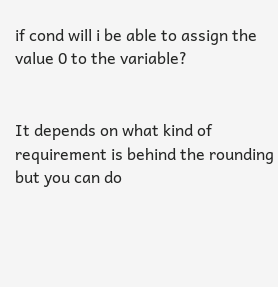if cond will i be able to assign the value 0 to the variable?


It depends on what kind of requirement is behind the rounding but you can do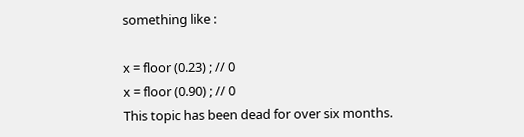something like :

x = floor (0.23) ; // 0
x = floor (0.90) ; // 0
This topic has been dead for over six months.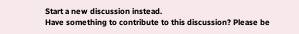Start a new discussion instead.
Have something to contribute to this discussion? Please be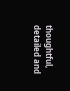thoughtful, detailed and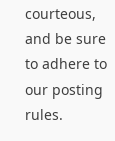courteous, and be sure to adhere to our posting rules.